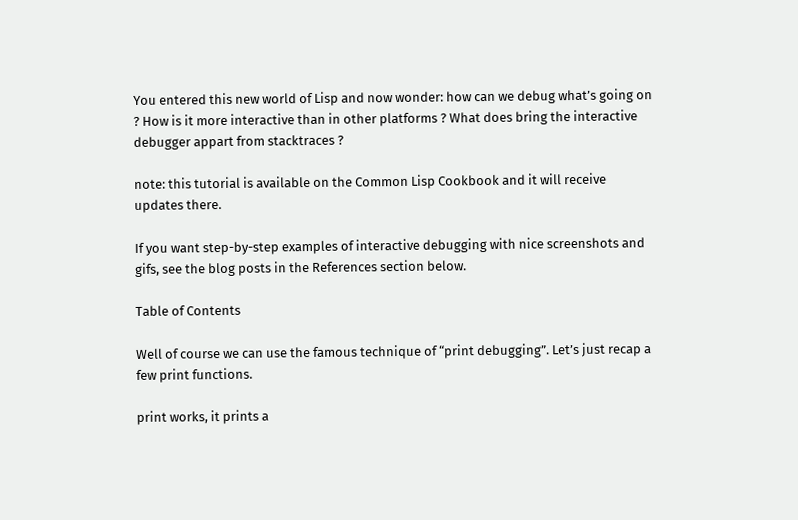You entered this new world of Lisp and now wonder: how can we debug what’s going on ? How is it more interactive than in other platforms ? What does bring the interactive debugger appart from stacktraces ?

note: this tutorial is available on the Common Lisp Cookbook and it will receive updates there.

If you want step-by-step examples of interactive debugging with nice screenshots and gifs, see the blog posts in the References section below.

Table of Contents

Well of course we can use the famous technique of “print debugging”. Let’s just recap a few print functions.

print works, it prints a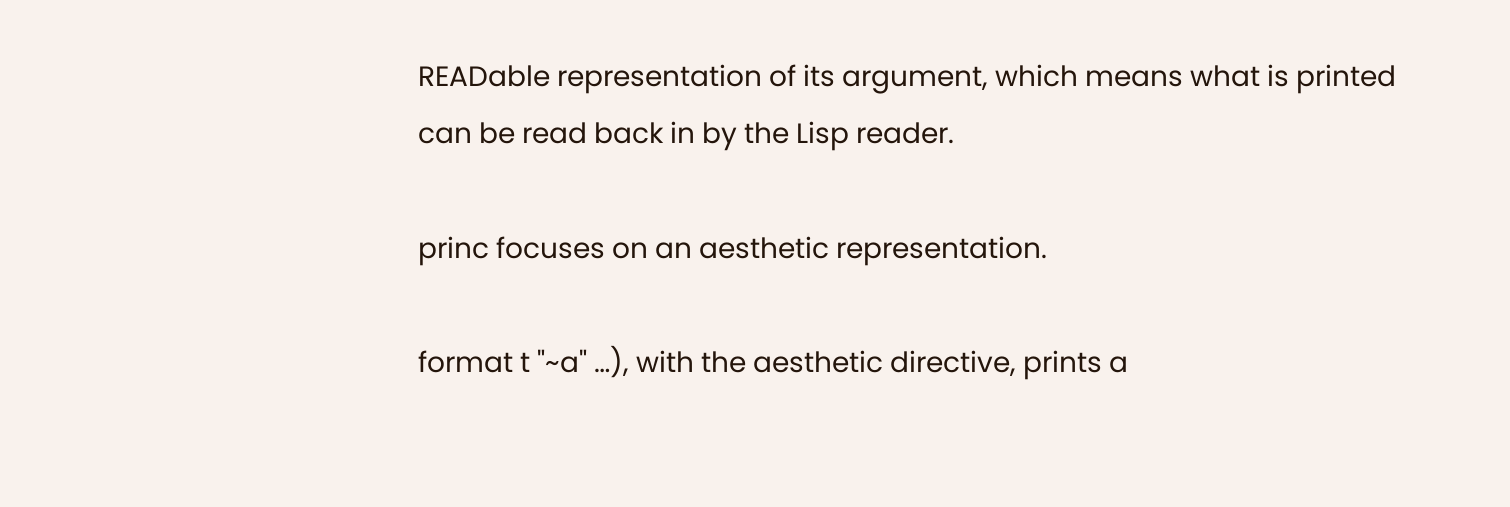READable representation of its argument, which means what is printed can be read back in by the Lisp reader.

princ focuses on an aesthetic representation.

format t "~a" …), with the aesthetic directive, prints a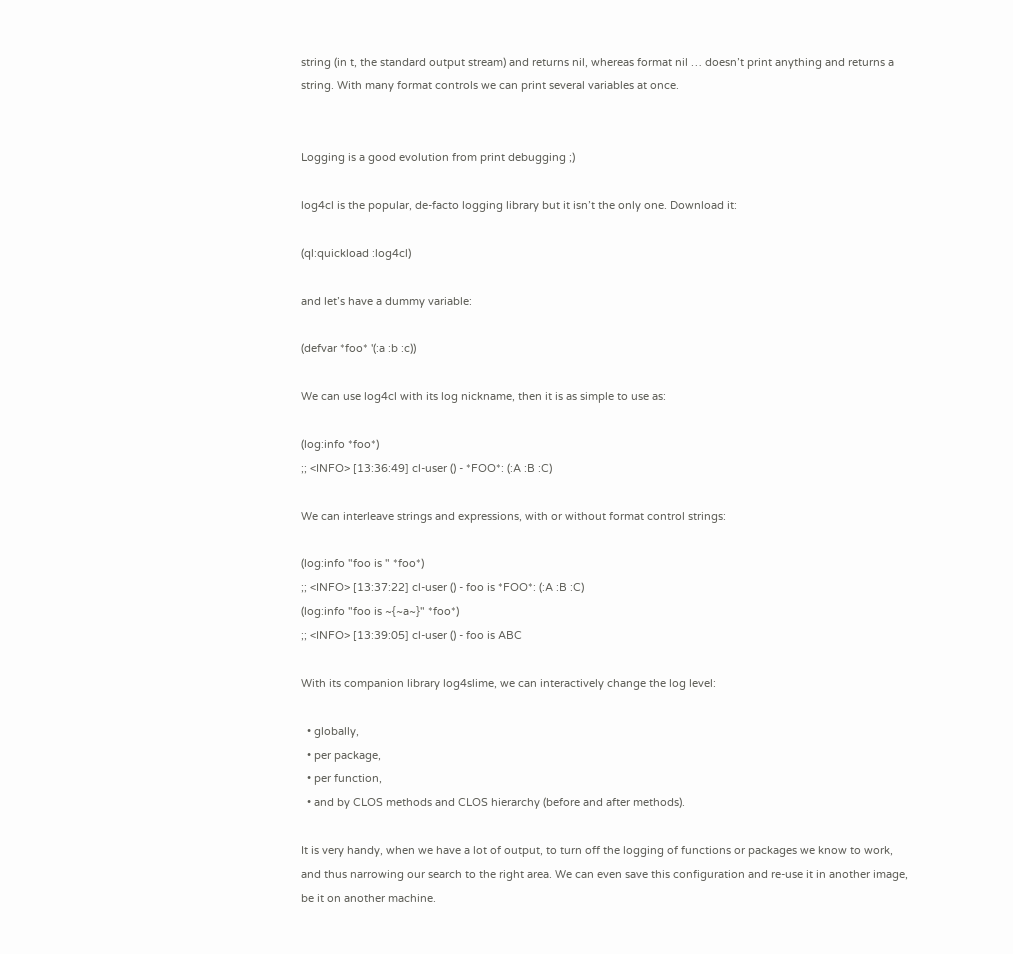string (in t, the standard output stream) and returns nil, whereas format nil … doesn’t print anything and returns a string. With many format controls we can print several variables at once.


Logging is a good evolution from print debugging ;)

log4cl is the popular, de-facto logging library but it isn’t the only one. Download it:

(ql:quickload :log4cl)

and let’s have a dummy variable:

(defvar *foo* '(:a :b :c))

We can use log4cl with its log nickname, then it is as simple to use as:

(log:info *foo*)
;; <INFO> [13:36:49] cl-user () - *FOO*: (:A :B :C)

We can interleave strings and expressions, with or without format control strings:

(log:info "foo is " *foo*)
;; <INFO> [13:37:22] cl-user () - foo is *FOO*: (:A :B :C)
(log:info "foo is ~{~a~}" *foo*)
;; <INFO> [13:39:05] cl-user () - foo is ABC

With its companion library log4slime, we can interactively change the log level:

  • globally,
  • per package,
  • per function,
  • and by CLOS methods and CLOS hierarchy (before and after methods).

It is very handy, when we have a lot of output, to turn off the logging of functions or packages we know to work, and thus narrowing our search to the right area. We can even save this configuration and re-use it in another image, be it on another machine.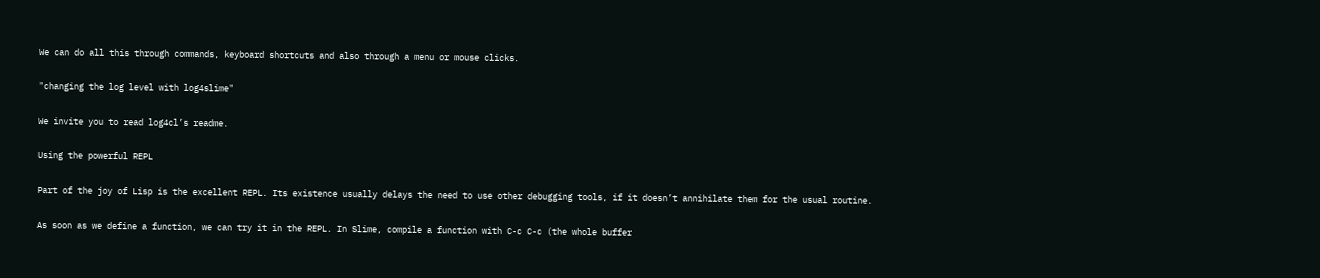We can do all this through commands, keyboard shortcuts and also through a menu or mouse clicks.

"changing the log level with log4slime"

We invite you to read log4cl’s readme.

Using the powerful REPL

Part of the joy of Lisp is the excellent REPL. Its existence usually delays the need to use other debugging tools, if it doesn’t annihilate them for the usual routine.

As soon as we define a function, we can try it in the REPL. In Slime, compile a function with C-c C-c (the whole buffer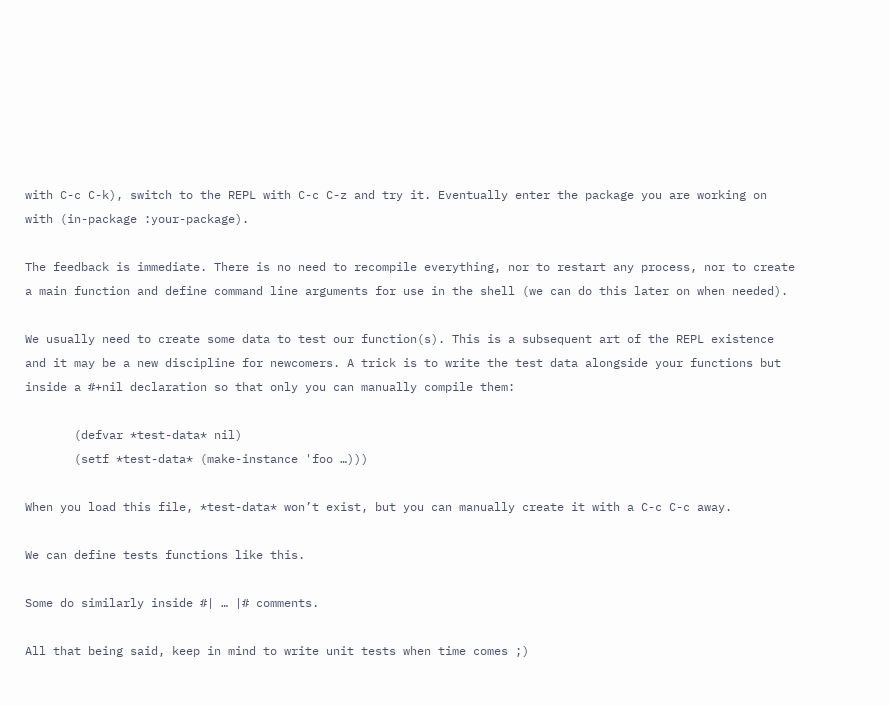with C-c C-k), switch to the REPL with C-c C-z and try it. Eventually enter the package you are working on with (in-package :your-package).

The feedback is immediate. There is no need to recompile everything, nor to restart any process, nor to create a main function and define command line arguments for use in the shell (we can do this later on when needed).

We usually need to create some data to test our function(s). This is a subsequent art of the REPL existence and it may be a new discipline for newcomers. A trick is to write the test data alongside your functions but inside a #+nil declaration so that only you can manually compile them:

       (defvar *test-data* nil)
       (setf *test-data* (make-instance 'foo …)))

When you load this file, *test-data* won’t exist, but you can manually create it with a C-c C-c away.

We can define tests functions like this.

Some do similarly inside #| … |# comments.

All that being said, keep in mind to write unit tests when time comes ;)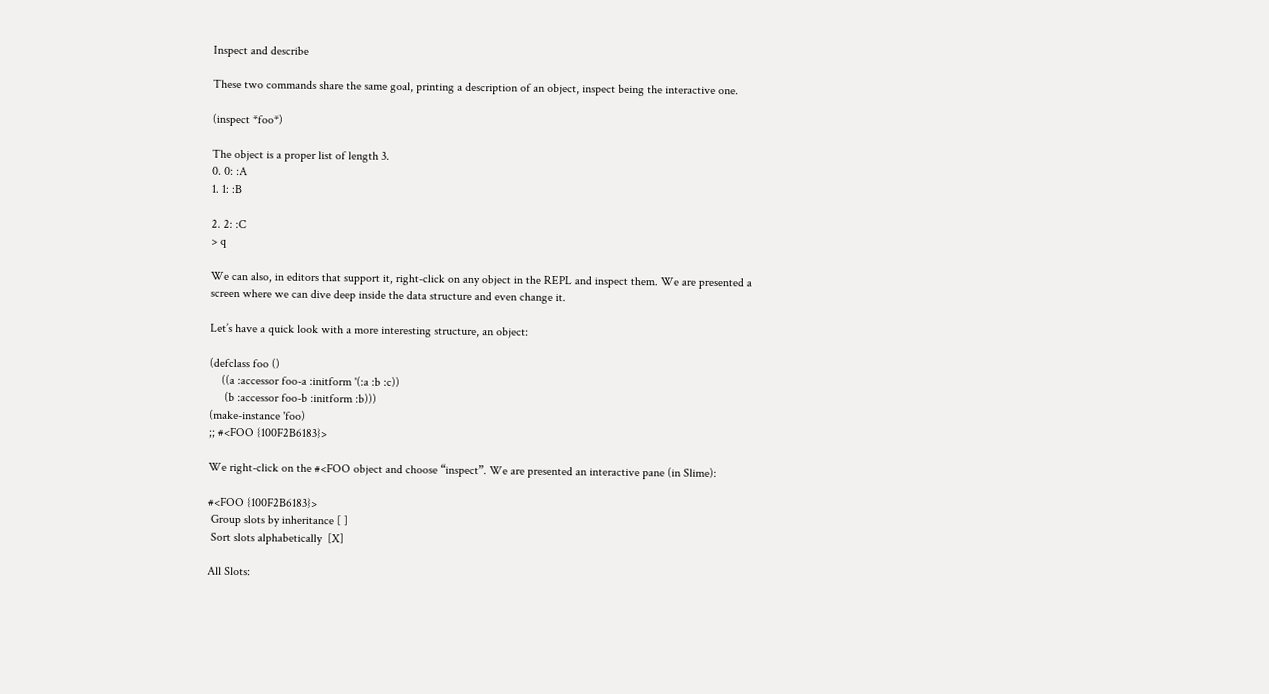Inspect and describe

These two commands share the same goal, printing a description of an object, inspect being the interactive one.

(inspect *foo*)

The object is a proper list of length 3.
0. 0: :A
1. 1: :B

2. 2: :C
> q

We can also, in editors that support it, right-click on any object in the REPL and inspect them. We are presented a screen where we can dive deep inside the data structure and even change it.

Let’s have a quick look with a more interesting structure, an object:

(defclass foo ()
    ((a :accessor foo-a :initform '(:a :b :c))
     (b :accessor foo-b :initform :b)))
(make-instance 'foo)
;; #<FOO {100F2B6183}>

We right-click on the #<FOO object and choose “inspect”. We are presented an interactive pane (in Slime):

#<FOO {100F2B6183}>
 Group slots by inheritance [ ]
 Sort slots alphabetically  [X]

All Slots: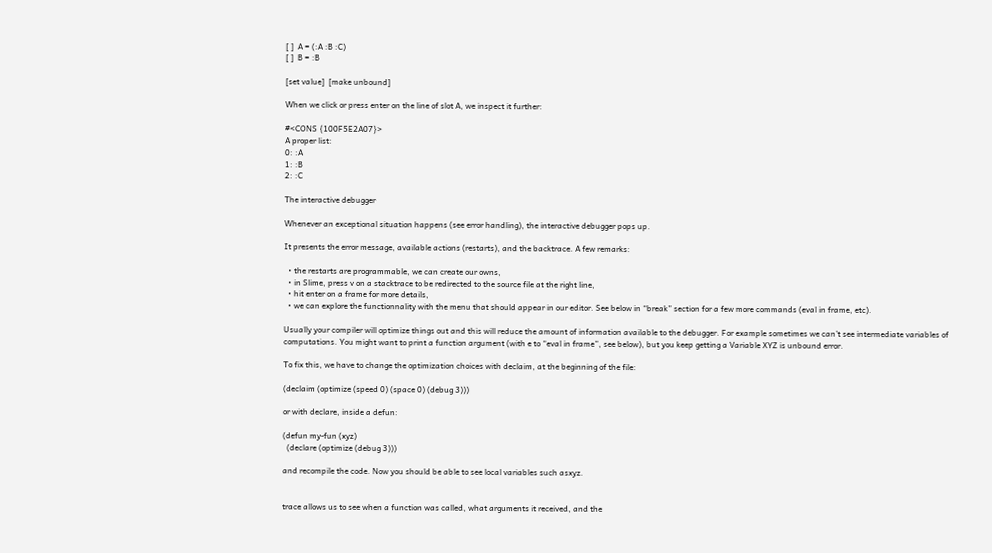[ ]  A = (:A :B :C)
[ ]  B = :B

[set value]  [make unbound]

When we click or press enter on the line of slot A, we inspect it further:

#<CONS {100F5E2A07}>
A proper list:
0: :A
1: :B
2: :C

The interactive debugger

Whenever an exceptional situation happens (see error handling), the interactive debugger pops up.

It presents the error message, available actions (restarts), and the backtrace. A few remarks:

  • the restarts are programmable, we can create our owns,
  • in Slime, press v on a stacktrace to be redirected to the source file at the right line,
  • hit enter on a frame for more details,
  • we can explore the functionnality with the menu that should appear in our editor. See below in “break” section for a few more commands (eval in frame, etc).

Usually your compiler will optimize things out and this will reduce the amount of information available to the debugger. For example sometimes we can’t see intermediate variables of computations. You might want to print a function argument (with e to “eval in frame”, see below), but you keep getting a Variable XYZ is unbound error.

To fix this, we have to change the optimization choices with declaim, at the beginning of the file:

(declaim (optimize (speed 0) (space 0) (debug 3)))

or with declare, inside a defun:

(defun my-fun (xyz)
  (declare (optimize (debug 3)))

and recompile the code. Now you should be able to see local variables such asxyz.


trace allows us to see when a function was called, what arguments it received, and the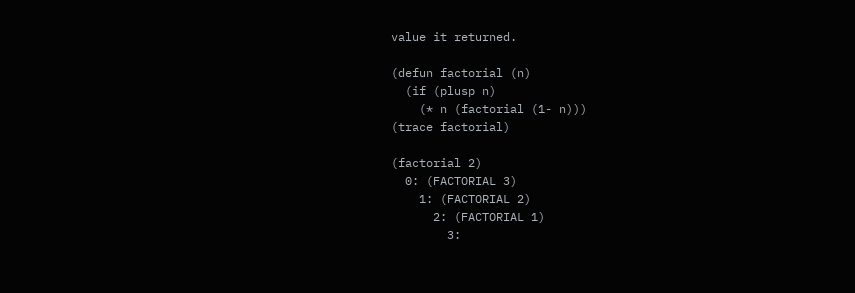value it returned.

(defun factorial (n)
  (if (plusp n)
    (* n (factorial (1- n)))
(trace factorial)

(factorial 2)
  0: (FACTORIAL 3)
    1: (FACTORIAL 2)
      2: (FACTORIAL 1)
        3: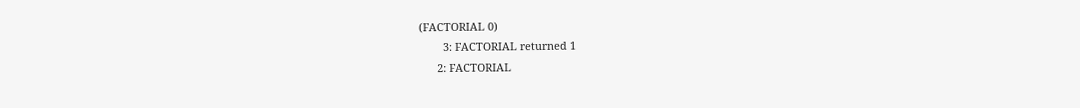(FACTORIAL 0)
        3: FACTORIAL returned 1
      2: FACTORIAL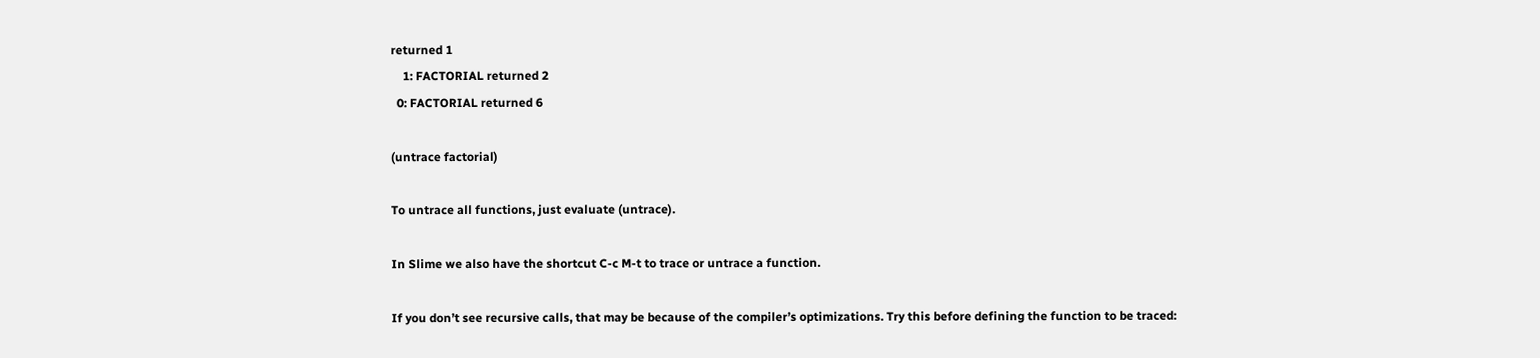returned 1
    1: FACTORIAL returned 2
  0: FACTORIAL returned 6

(untrace factorial)

To untrace all functions, just evaluate (untrace).

In Slime we also have the shortcut C-c M-t to trace or untrace a function.

If you don’t see recursive calls, that may be because of the compiler’s optimizations. Try this before defining the function to be traced: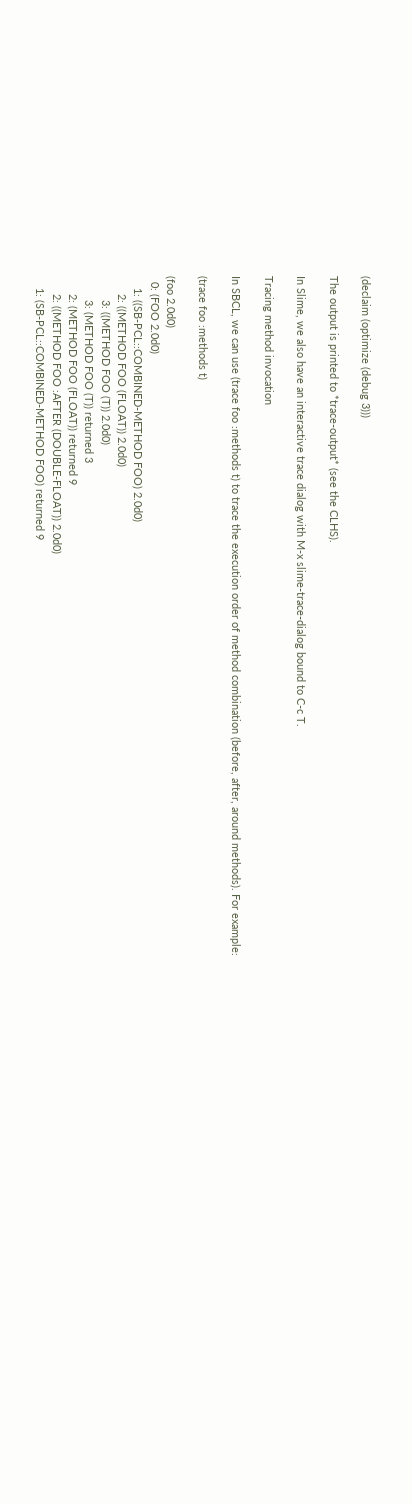(declaim (optimize (debug 3)))

The output is printed to *trace-output* (see the CLHS).

In Slime, we also have an interactive trace dialog with M-x slime-trace-dialog bound to C-c T.

Tracing method invocation

In SBCL, we can use (trace foo :methods t) to trace the execution order of method combination (before, after, around methods). For example:

(trace foo :methods t)

(foo 2.0d0)
  0: (FOO 2.0d0)
    1: ((SB-PCL::COMBINED-METHOD FOO) 2.0d0)
      2: ((METHOD FOO (FLOAT)) 2.0d0)
        3: ((METHOD FOO (T)) 2.0d0)
        3: (METHOD FOO (T)) returned 3
      2: (METHOD FOO (FLOAT)) returned 9
      2: ((METHOD FOO :AFTER (DOUBLE-FLOAT)) 2.0d0)
    1: (SB-PCL::COMBINED-METHOD FOO) returned 9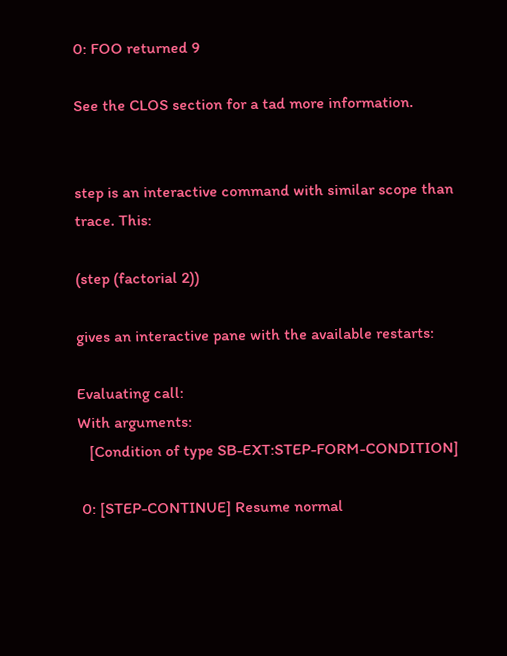0: FOO returned 9

See the CLOS section for a tad more information.


step is an interactive command with similar scope than trace. This:

(step (factorial 2))

gives an interactive pane with the available restarts:

Evaluating call:
With arguments:
   [Condition of type SB-EXT:STEP-FORM-CONDITION]

 0: [STEP-CONTINUE] Resume normal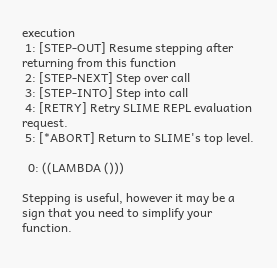execution
 1: [STEP-OUT] Resume stepping after returning from this function
 2: [STEP-NEXT] Step over call
 3: [STEP-INTO] Step into call
 4: [RETRY] Retry SLIME REPL evaluation request.
 5: [*ABORT] Return to SLIME's top level.

  0: ((LAMBDA ()))

Stepping is useful, however it may be a sign that you need to simplify your function.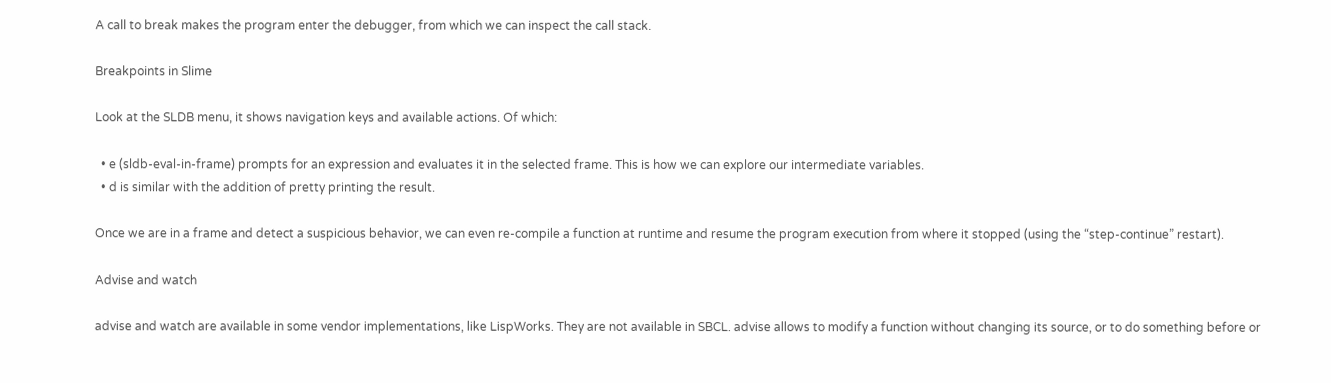A call to break makes the program enter the debugger, from which we can inspect the call stack.

Breakpoints in Slime

Look at the SLDB menu, it shows navigation keys and available actions. Of which:

  • e (sldb-eval-in-frame) prompts for an expression and evaluates it in the selected frame. This is how we can explore our intermediate variables.
  • d is similar with the addition of pretty printing the result.

Once we are in a frame and detect a suspicious behavior, we can even re-compile a function at runtime and resume the program execution from where it stopped (using the “step-continue” restart).

Advise and watch

advise and watch are available in some vendor implementations, like LispWorks. They are not available in SBCL. advise allows to modify a function without changing its source, or to do something before or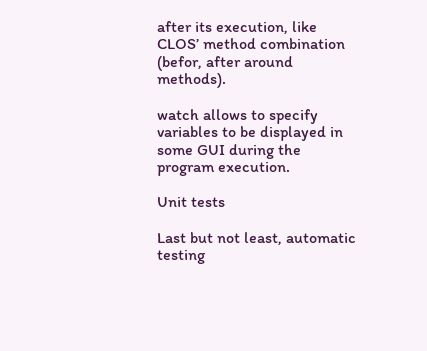after its execution, like CLOS’ method combination (befor, after around methods).

watch allows to specify variables to be displayed in some GUI during the program execution.

Unit tests

Last but not least, automatic testing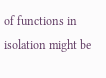of functions in isolation might be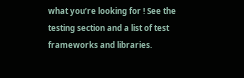what you’re looking for ! See the testing section and a list of test frameworks and libraries.